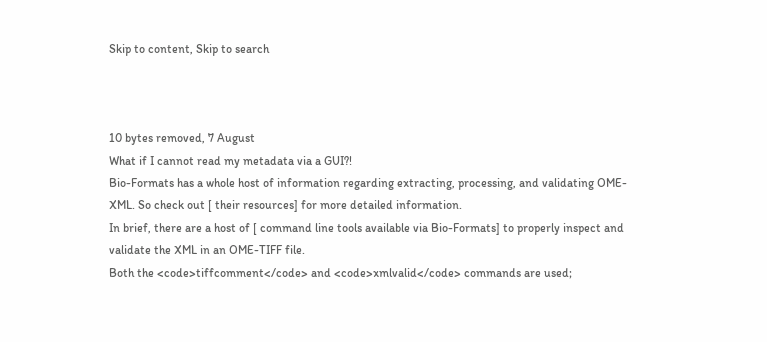Skip to content, Skip to search



10 bytes removed, 7 August
What if I cannot read my metadata via a GUI?!
Bio-Formats has a whole host of information regarding extracting, processing, and validating OME-XML. So check out [ their resources] for more detailed information.
In brief, there are a host of [ command line tools available via Bio-Formats] to properly inspect and validate the XML in an OME-TIFF file.
Both the <code>tiffcomment</code> and <code>xmlvalid</code> commands are used;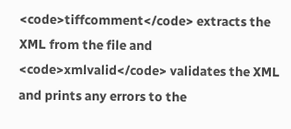<code>tiffcomment</code> extracts the XML from the file and <code>xmlvalid</code> validates the XML and prints any errors to the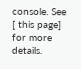console. See [ this page] for more details.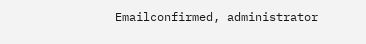Emailconfirmed, administrator